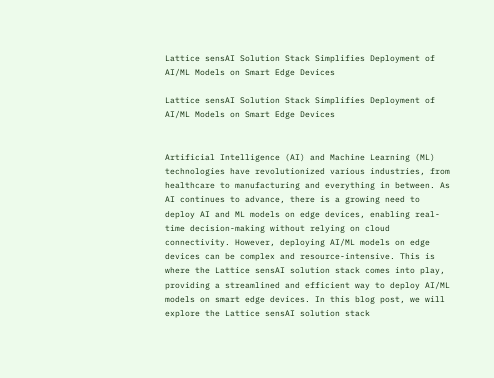Lattice sensAI Solution Stack Simplifies Deployment of AI/ML Models on Smart Edge Devices

Lattice sensAI Solution Stack Simplifies Deployment of AI/ML Models on Smart Edge Devices


Artificial Intelligence (AI) and Machine Learning (ML) technologies have revolutionized various industries, from healthcare to manufacturing and everything in between. As AI continues to advance, there is a growing need to deploy AI and ML models on edge devices, enabling real-time decision-making without relying on cloud connectivity. However, deploying AI/ML models on edge devices can be complex and resource-intensive. This is where the Lattice sensAI solution stack comes into play, providing a streamlined and efficient way to deploy AI/ML models on smart edge devices. In this blog post, we will explore the Lattice sensAI solution stack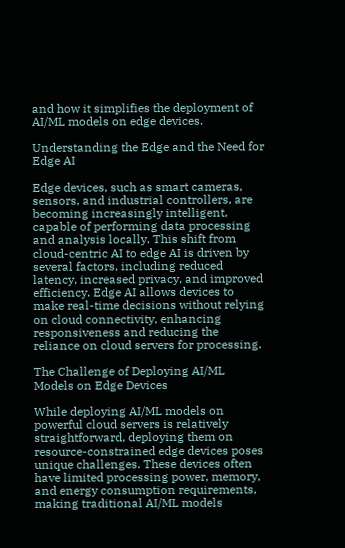and how it simplifies the deployment of AI/ML models on edge devices.

Understanding the Edge and the Need for Edge AI

Edge devices, such as smart cameras, sensors, and industrial controllers, are becoming increasingly intelligent, capable of performing data processing and analysis locally. This shift from cloud-centric AI to edge AI is driven by several factors, including reduced latency, increased privacy, and improved efficiency. Edge AI allows devices to make real-time decisions without relying on cloud connectivity, enhancing responsiveness and reducing the reliance on cloud servers for processing.

The Challenge of Deploying AI/ML Models on Edge Devices

While deploying AI/ML models on powerful cloud servers is relatively straightforward, deploying them on resource-constrained edge devices poses unique challenges. These devices often have limited processing power, memory, and energy consumption requirements, making traditional AI/ML models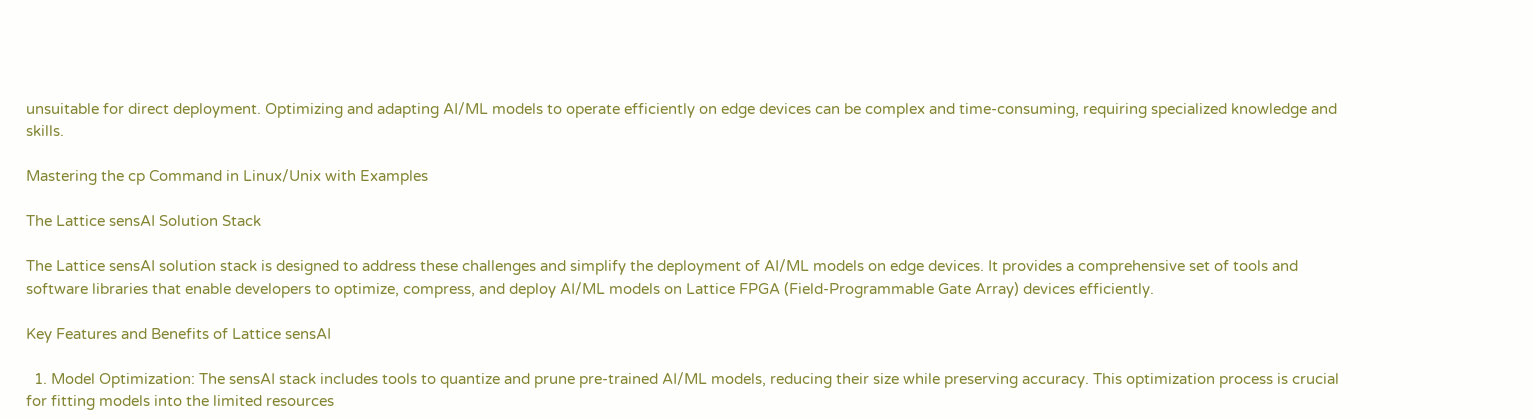unsuitable for direct deployment. Optimizing and adapting AI/ML models to operate efficiently on edge devices can be complex and time-consuming, requiring specialized knowledge and skills.

Mastering the cp Command in Linux/Unix with Examples

The Lattice sensAI Solution Stack

The Lattice sensAI solution stack is designed to address these challenges and simplify the deployment of AI/ML models on edge devices. It provides a comprehensive set of tools and software libraries that enable developers to optimize, compress, and deploy AI/ML models on Lattice FPGA (Field-Programmable Gate Array) devices efficiently.

Key Features and Benefits of Lattice sensAI

  1. Model Optimization: The sensAI stack includes tools to quantize and prune pre-trained AI/ML models, reducing their size while preserving accuracy. This optimization process is crucial for fitting models into the limited resources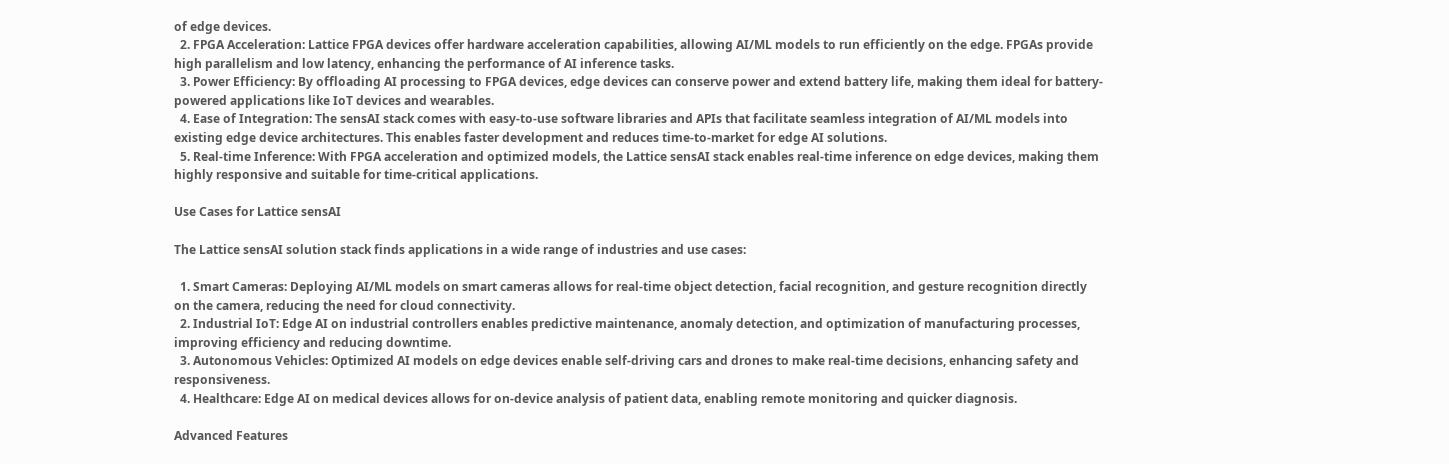of edge devices.
  2. FPGA Acceleration: Lattice FPGA devices offer hardware acceleration capabilities, allowing AI/ML models to run efficiently on the edge. FPGAs provide high parallelism and low latency, enhancing the performance of AI inference tasks.
  3. Power Efficiency: By offloading AI processing to FPGA devices, edge devices can conserve power and extend battery life, making them ideal for battery-powered applications like IoT devices and wearables.
  4. Ease of Integration: The sensAI stack comes with easy-to-use software libraries and APIs that facilitate seamless integration of AI/ML models into existing edge device architectures. This enables faster development and reduces time-to-market for edge AI solutions.
  5. Real-time Inference: With FPGA acceleration and optimized models, the Lattice sensAI stack enables real-time inference on edge devices, making them highly responsive and suitable for time-critical applications.

Use Cases for Lattice sensAI

The Lattice sensAI solution stack finds applications in a wide range of industries and use cases:

  1. Smart Cameras: Deploying AI/ML models on smart cameras allows for real-time object detection, facial recognition, and gesture recognition directly on the camera, reducing the need for cloud connectivity.
  2. Industrial IoT: Edge AI on industrial controllers enables predictive maintenance, anomaly detection, and optimization of manufacturing processes, improving efficiency and reducing downtime.
  3. Autonomous Vehicles: Optimized AI models on edge devices enable self-driving cars and drones to make real-time decisions, enhancing safety and responsiveness.
  4. Healthcare: Edge AI on medical devices allows for on-device analysis of patient data, enabling remote monitoring and quicker diagnosis.

Advanced Features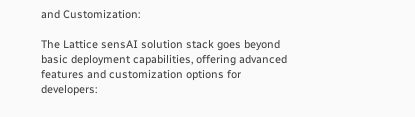and Customization:

The Lattice sensAI solution stack goes beyond basic deployment capabilities, offering advanced features and customization options for developers: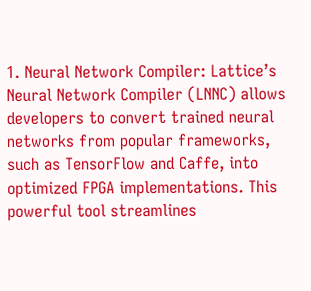1. Neural Network Compiler: Lattice’s Neural Network Compiler (LNNC) allows developers to convert trained neural networks from popular frameworks, such as TensorFlow and Caffe, into optimized FPGA implementations. This powerful tool streamlines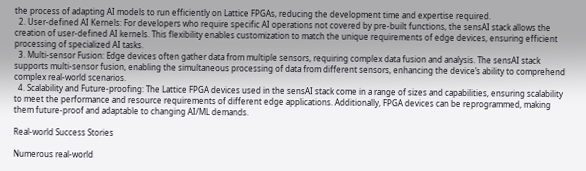the process of adapting AI models to run efficiently on Lattice FPGAs, reducing the development time and expertise required.
  2. User-defined AI Kernels: For developers who require specific AI operations not covered by pre-built functions, the sensAI stack allows the creation of user-defined AI kernels. This flexibility enables customization to match the unique requirements of edge devices, ensuring efficient processing of specialized AI tasks.
  3. Multi-sensor Fusion: Edge devices often gather data from multiple sensors, requiring complex data fusion and analysis. The sensAI stack supports multi-sensor fusion, enabling the simultaneous processing of data from different sensors, enhancing the device’s ability to comprehend complex real-world scenarios.
  4. Scalability and Future-proofing: The Lattice FPGA devices used in the sensAI stack come in a range of sizes and capabilities, ensuring scalability to meet the performance and resource requirements of different edge applications. Additionally, FPGA devices can be reprogrammed, making them future-proof and adaptable to changing AI/ML demands.

Real-world Success Stories

Numerous real-world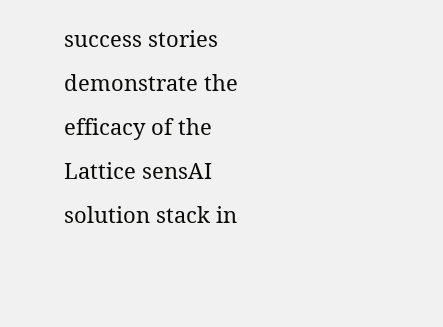success stories demonstrate the efficacy of the Lattice sensAI solution stack in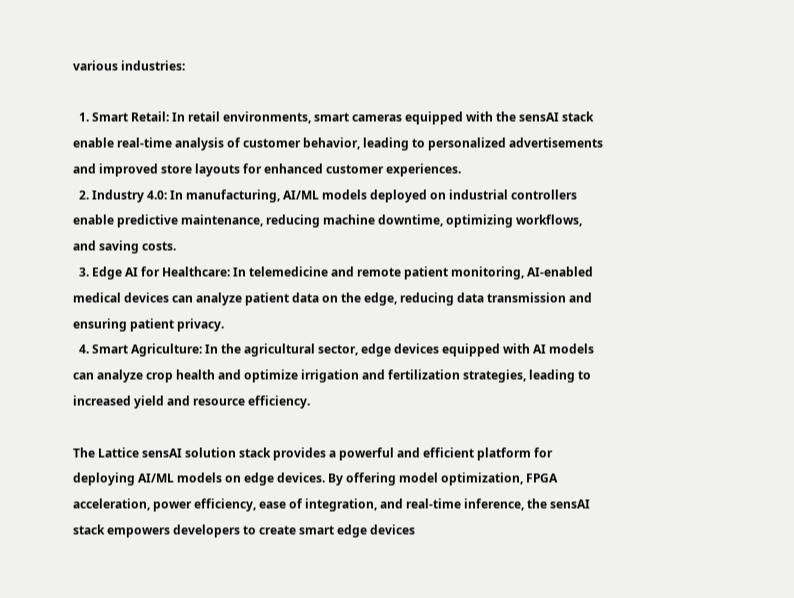various industries:

  1. Smart Retail: In retail environments, smart cameras equipped with the sensAI stack enable real-time analysis of customer behavior, leading to personalized advertisements and improved store layouts for enhanced customer experiences.
  2. Industry 4.0: In manufacturing, AI/ML models deployed on industrial controllers enable predictive maintenance, reducing machine downtime, optimizing workflows, and saving costs.
  3. Edge AI for Healthcare: In telemedicine and remote patient monitoring, AI-enabled medical devices can analyze patient data on the edge, reducing data transmission and ensuring patient privacy.
  4. Smart Agriculture: In the agricultural sector, edge devices equipped with AI models can analyze crop health and optimize irrigation and fertilization strategies, leading to increased yield and resource efficiency.

The Lattice sensAI solution stack provides a powerful and efficient platform for deploying AI/ML models on edge devices. By offering model optimization, FPGA acceleration, power efficiency, ease of integration, and real-time inference, the sensAI stack empowers developers to create smart edge devices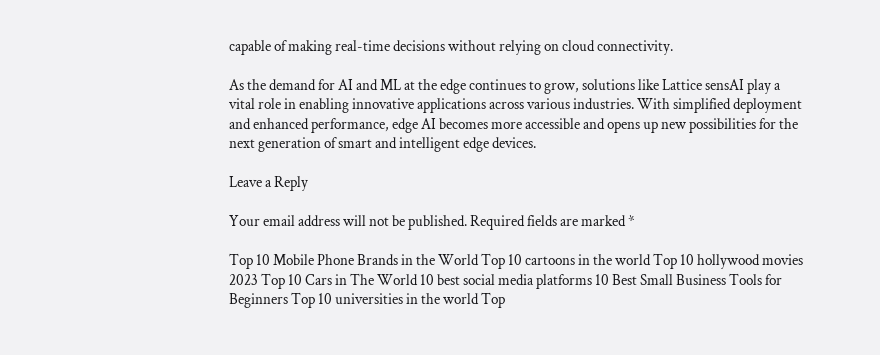capable of making real-time decisions without relying on cloud connectivity.

As the demand for AI and ML at the edge continues to grow, solutions like Lattice sensAI play a vital role in enabling innovative applications across various industries. With simplified deployment and enhanced performance, edge AI becomes more accessible and opens up new possibilities for the next generation of smart and intelligent edge devices.

Leave a Reply

Your email address will not be published. Required fields are marked *

Top 10 Mobile Phone Brands in the World Top 10 cartoons in the world Top 10 hollywood movies 2023 Top 10 Cars in The World 10 best social media platforms 10 Best Small Business Tools for Beginners Top 10 universities in the world Top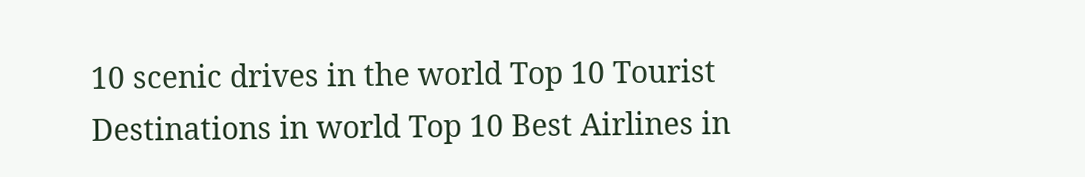10 scenic drives in the world Top 10 Tourist Destinations in world Top 10 Best Airlines in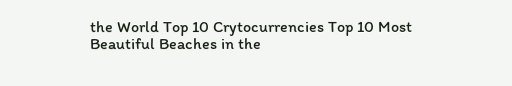the World Top 10 Crytocurrencies Top 10 Most Beautiful Beaches in the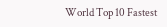World Top 10 Fastest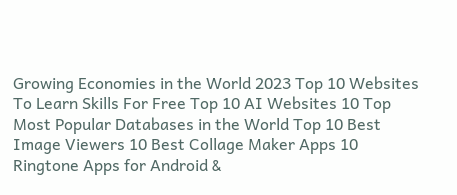Growing Economies in the World 2023 Top 10 Websites To Learn Skills For Free Top 10 AI Websites 10 Top Most Popular Databases in the World Top 10 Best Image Viewers 10 Best Collage Maker Apps 10 Ringtone Apps for Android &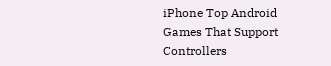iPhone Top Android Games That Support Controllers